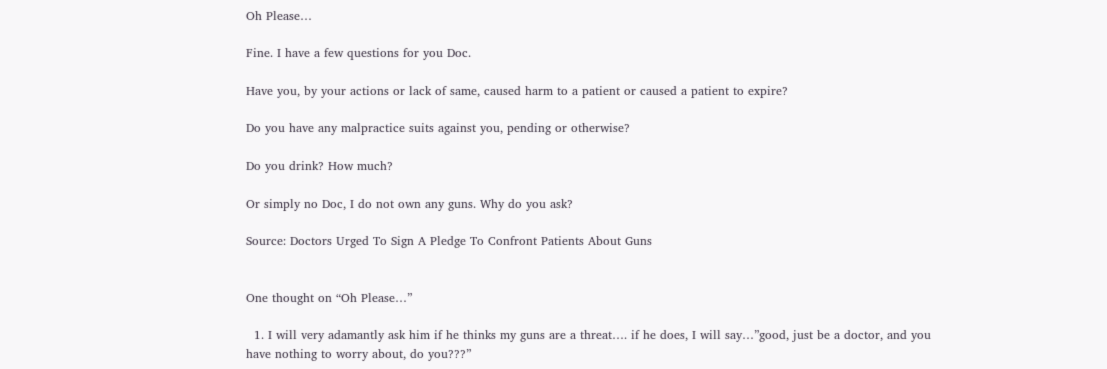Oh Please…

Fine. I have a few questions for you Doc.

Have you, by your actions or lack of same, caused harm to a patient or caused a patient to expire?

Do you have any malpractice suits against you, pending or otherwise?

Do you drink? How much?

Or simply no Doc, I do not own any guns. Why do you ask?

Source: Doctors Urged To Sign A Pledge To Confront Patients About Guns


One thought on “Oh Please…”

  1. I will very adamantly ask him if he thinks my guns are a threat…. if he does, I will say…”good, just be a doctor, and you have nothing to worry about, do you???”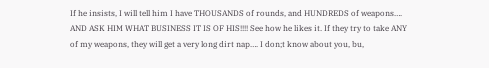If he insists, I will tell him I have THOUSANDS of rounds, and HUNDREDS of weapons…. AND ASK HIM WHAT BUSINESS IT IS OF HIS!!!! See how he likes it. If they try to take ANY of my weapons, they will get a very long dirt nap…. I don;t know about you, bu,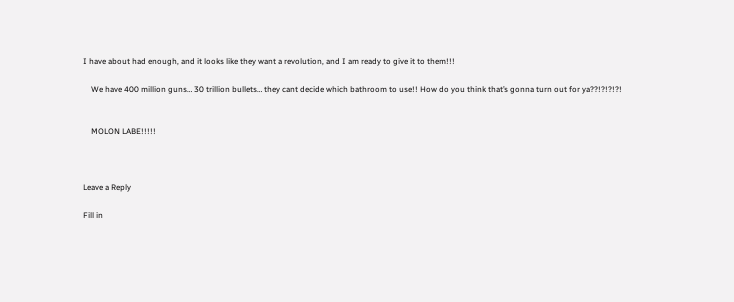I have about had enough, and it looks like they want a revolution, and I am ready to give it to them!!!

    We have 400 million guns… 30 trillion bullets… they cant decide which bathroom to use!! How do you think that’s gonna turn out for ya??!?!?!?!


    MOLON LABE!!!!!



Leave a Reply

Fill in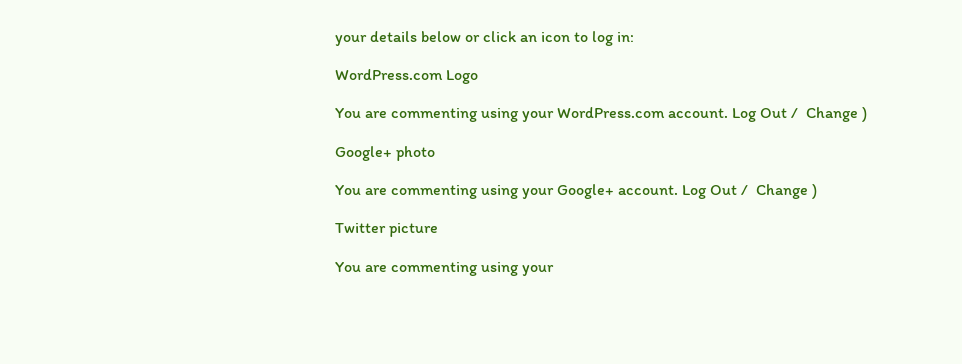your details below or click an icon to log in:

WordPress.com Logo

You are commenting using your WordPress.com account. Log Out /  Change )

Google+ photo

You are commenting using your Google+ account. Log Out /  Change )

Twitter picture

You are commenting using your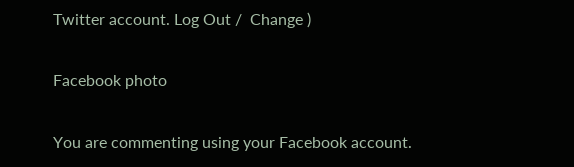Twitter account. Log Out /  Change )

Facebook photo

You are commenting using your Facebook account.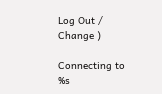Log Out /  Change )

Connecting to %s